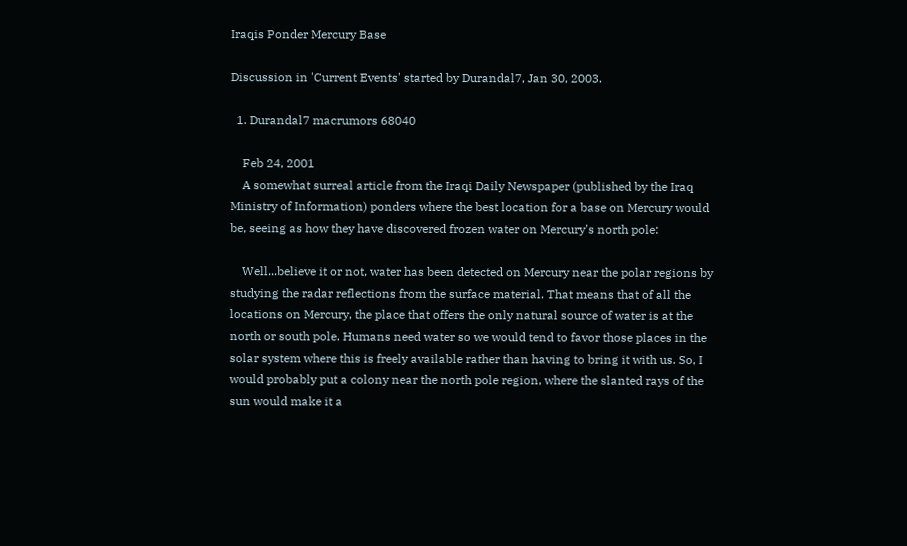Iraqis Ponder Mercury Base

Discussion in 'Current Events' started by Durandal7, Jan 30, 2003.

  1. Durandal7 macrumors 68040

    Feb 24, 2001
    A somewhat surreal article from the Iraqi Daily Newspaper (published by the Iraq Ministry of Information) ponders where the best location for a base on Mercury would be, seeing as how they have discovered frozen water on Mercury's north pole:

    Well...believe it or not, water has been detected on Mercury near the polar regions by studying the radar reflections from the surface material. That means that of all the locations on Mercury, the place that offers the only natural source of water is at the north or south pole. Humans need water so we would tend to favor those places in the solar system where this is freely available rather than having to bring it with us. So, I would probably put a colony near the north pole region, where the slanted rays of the sun would make it a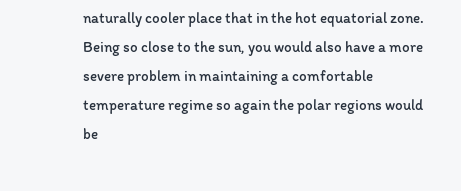naturally cooler place that in the hot equatorial zone. Being so close to the sun, you would also have a more severe problem in maintaining a comfortable temperature regime so again the polar regions would be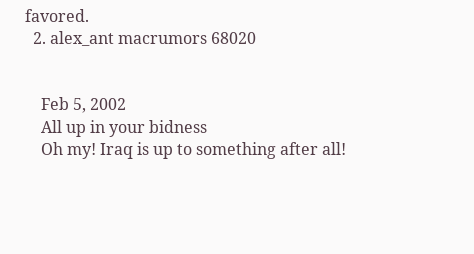favored.
  2. alex_ant macrumors 68020


    Feb 5, 2002
    All up in your bidness
    Oh my! Iraq is up to something after all!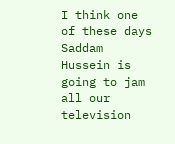I think one of these days Saddam Hussein is going to jam all our television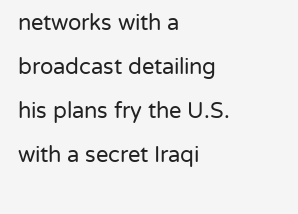networks with a broadcast detailing his plans fry the U.S. with a secret Iraqi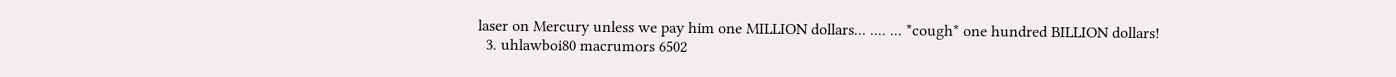laser on Mercury unless we pay him one MILLION dollars... .... ... *cough* one hundred BILLION dollars!
  3. uhlawboi80 macrumors 6502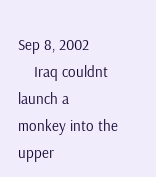Sep 8, 2002
    Iraq couldnt launch a monkey into the upper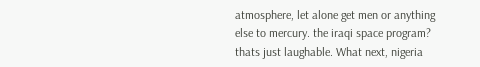atmosphere, let alone get men or anything else to mercury. the iraqi space program? thats just laughable. What next, nigeria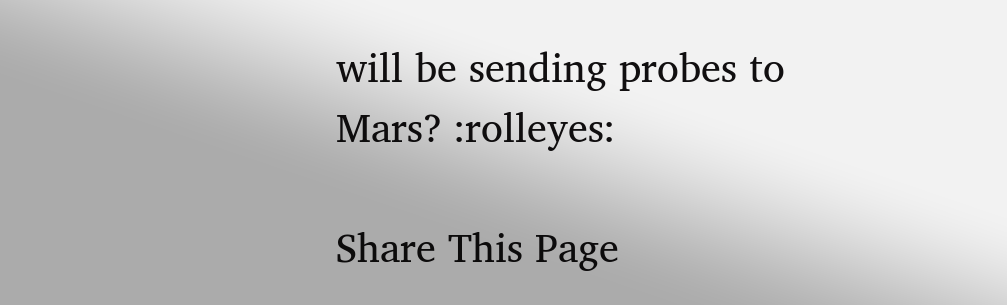will be sending probes to Mars? :rolleyes:

Share This Page